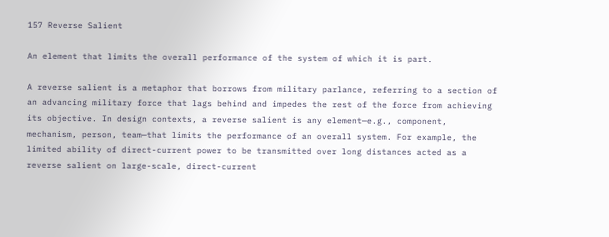157 Reverse Salient

An element that limits the overall performance of the system of which it is part.

A reverse salient is a metaphor that borrows from military parlance, referring to a section of an advancing military force that lags behind and impedes the rest of the force from achieving its objective. In design contexts, a reverse salient is any element—e.g., component, mechanism, person, team—that limits the performance of an overall system. For example, the limited ability of direct-current power to be transmitted over long distances acted as a reverse salient on large-scale, direct-current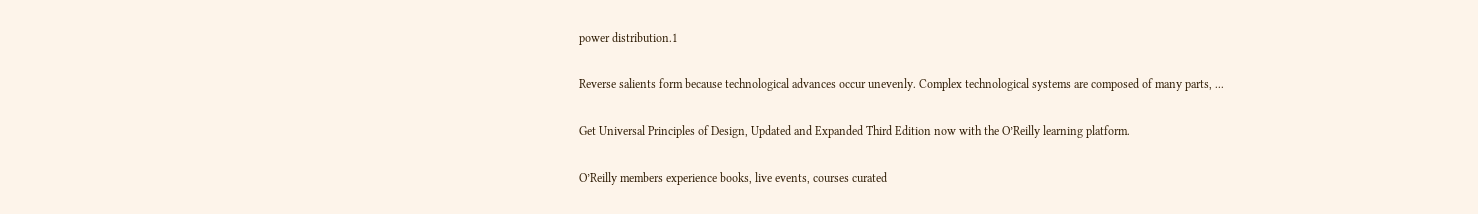power distribution.1

Reverse salients form because technological advances occur unevenly. Complex technological systems are composed of many parts, ...

Get Universal Principles of Design, Updated and Expanded Third Edition now with the O’Reilly learning platform.

O’Reilly members experience books, live events, courses curated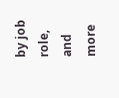by job role, and more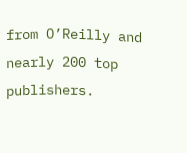from O’Reilly and nearly 200 top publishers.